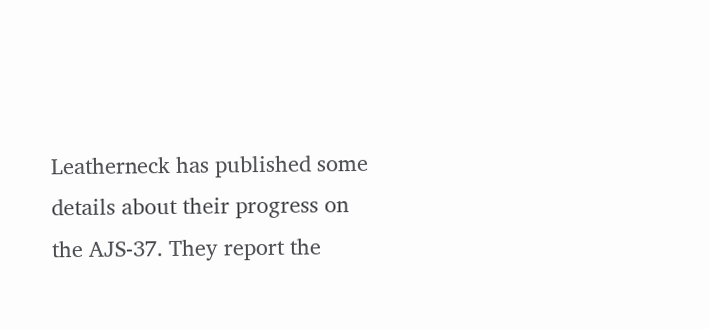Leatherneck has published some details about their progress on the AJS-37. They report the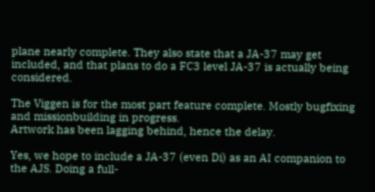plane nearly complete. They also state that a JA-37 may get included, and that plans to do a FC3 level JA-37 is actually being considered.

The Viggen is for the most part feature complete. Mostly bugfixing and missionbuilding in progress.
Artwork has been lagging behind, hence the delay.

Yes, we hope to include a JA-37 (even Di) as an AI companion to the AJS. Doing a full-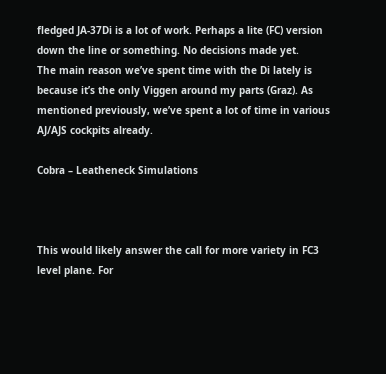fledged JA-37Di is a lot of work. Perhaps a lite (FC) version down the line or something. No decisions made yet.
The main reason we’ve spent time with the Di lately is because it’s the only Viggen around my parts (Graz). As mentioned previously, we’ve spent a lot of time in various AJ/AJS cockpits already.

Cobra – Leatheneck Simulations



This would likely answer the call for more variety in FC3 level plane. For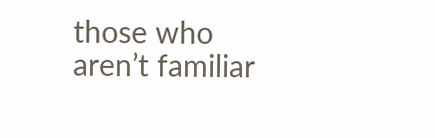those who aren’t familiar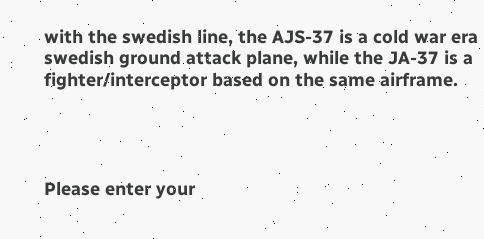with the swedish line, the AJS-37 is a cold war era swedish ground attack plane, while the JA-37 is a fighter/interceptor based on the same airframe.




Please enter your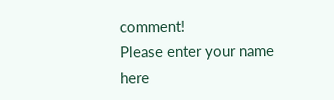comment!
Please enter your name here